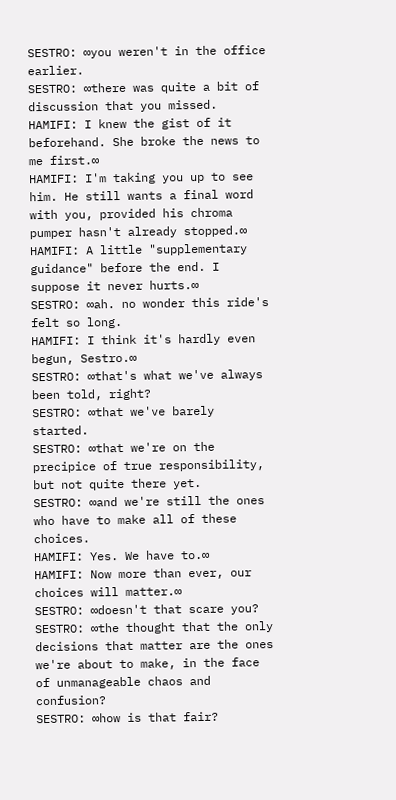SESTRO: ∞you weren't in the office earlier.
SESTRO: ∞there was quite a bit of discussion that you missed.
HAMIFI: I knew the gist of it beforehand. She broke the news to me first.∞
HAMIFI: I'm taking you up to see him. He still wants a final word with you, provided his chroma pumper hasn't already stopped.∞
HAMIFI: A little "supplementary guidance" before the end. I suppose it never hurts.∞
SESTRO: ∞ah. no wonder this ride's felt so long.
HAMIFI: I think it's hardly even begun, Sestro.∞
SESTRO: ∞that's what we've always been told, right?
SESTRO: ∞that we've barely started.
SESTRO: ∞that we're on the precipice of true responsibility, but not quite there yet.
SESTRO: ∞and we're still the ones who have to make all of these choices.
HAMIFI: Yes. We have to.∞
HAMIFI: Now more than ever, our choices will matter.∞
SESTRO: ∞doesn't that scare you?
SESTRO: ∞the thought that the only decisions that matter are the ones we're about to make, in the face of unmanageable chaos and confusion?
SESTRO: ∞how is that fair?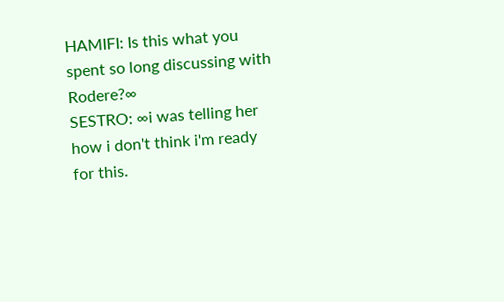HAMIFI: Is this what you spent so long discussing with Rodere?∞
SESTRO: ∞i was telling her how i don't think i'm ready for this.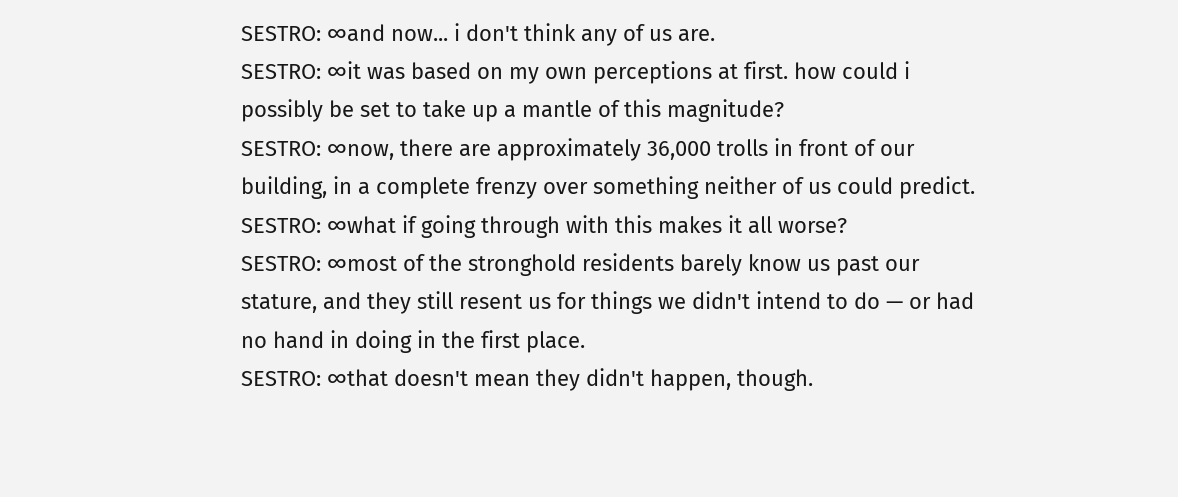SESTRO: ∞and now... i don't think any of us are.
SESTRO: ∞it was based on my own perceptions at first. how could i possibly be set to take up a mantle of this magnitude?
SESTRO: ∞now, there are approximately 36,000 trolls in front of our building, in a complete frenzy over something neither of us could predict.
SESTRO: ∞what if going through with this makes it all worse?
SESTRO: ∞most of the stronghold residents barely know us past our stature, and they still resent us for things we didn't intend to do — or had no hand in doing in the first place.
SESTRO: ∞that doesn't mean they didn't happen, though.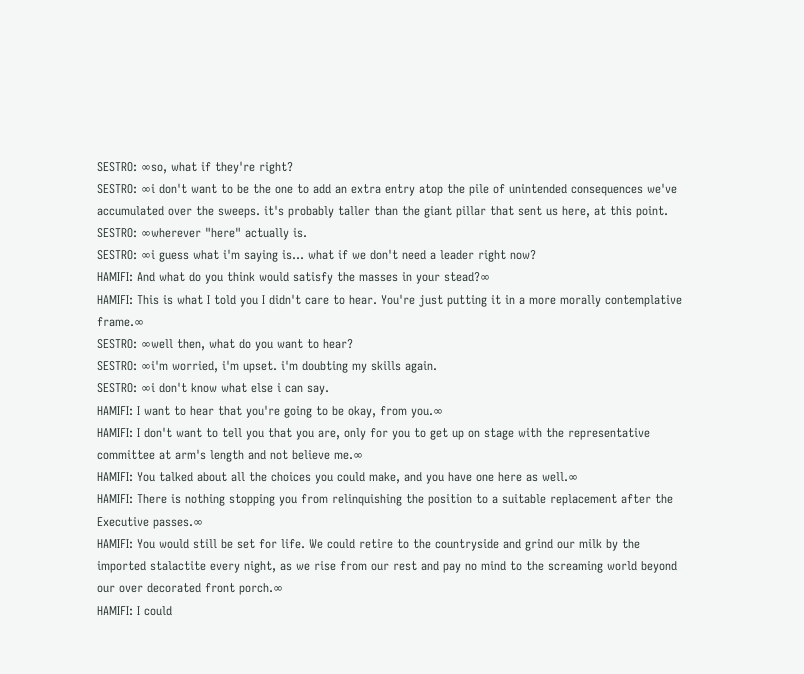SESTRO: ∞so, what if they're right?
SESTRO: ∞i don't want to be the one to add an extra entry atop the pile of unintended consequences we've accumulated over the sweeps. it's probably taller than the giant pillar that sent us here, at this point.
SESTRO: ∞wherever "here" actually is.
SESTRO: ∞i guess what i'm saying is... what if we don't need a leader right now?
HAMIFI: And what do you think would satisfy the masses in your stead?∞
HAMIFI: This is what I told you I didn't care to hear. You're just putting it in a more morally contemplative frame.∞
SESTRO: ∞well then, what do you want to hear?
SESTRO: ∞i'm worried, i'm upset. i'm doubting my skills again.
SESTRO: ∞i don't know what else i can say.
HAMIFI: I want to hear that you're going to be okay, from you.∞
HAMIFI: I don't want to tell you that you are, only for you to get up on stage with the representative committee at arm's length and not believe me.∞
HAMIFI: You talked about all the choices you could make, and you have one here as well.∞
HAMIFI: There is nothing stopping you from relinquishing the position to a suitable replacement after the Executive passes.∞
HAMIFI: You would still be set for life. We could retire to the countryside and grind our milk by the imported stalactite every night, as we rise from our rest and pay no mind to the screaming world beyond our over decorated front porch.∞
HAMIFI: I could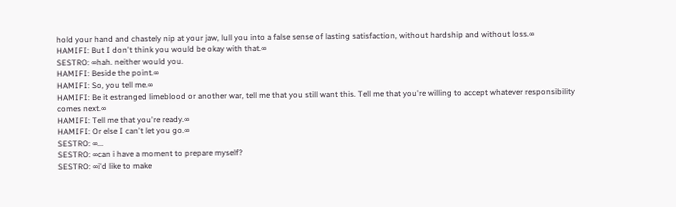hold your hand and chastely nip at your jaw, lull you into a false sense of lasting satisfaction, without hardship and without loss.∞
HAMIFI: But I don't think you would be okay with that.∞
SESTRO: ∞hah. neither would you.
HAMIFI: Beside the point.∞
HAMIFI: So, you tell me.∞
HAMIFI: Be it estranged limeblood or another war, tell me that you still want this. Tell me that you're willing to accept whatever responsibility comes next.∞
HAMIFI: Tell me that you're ready.∞
HAMIFI: Or else I can't let you go.∞
SESTRO: ∞...
SESTRO: ∞can i have a moment to prepare myself?
SESTRO: ∞i'd like to make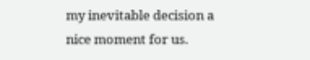my inevitable decision a nice moment for us.